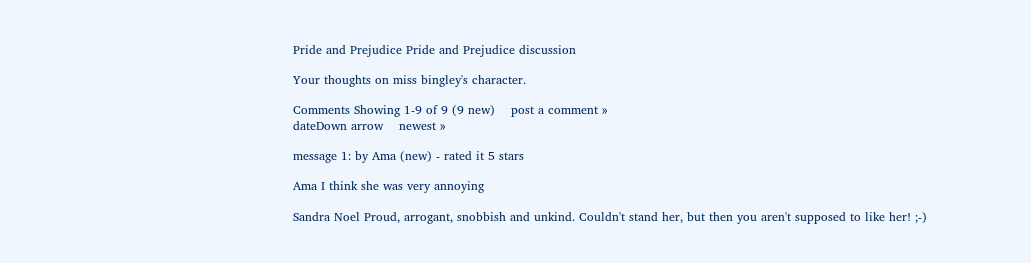Pride and Prejudice Pride and Prejudice discussion

Your thoughts on miss bingley's character.

Comments Showing 1-9 of 9 (9 new)    post a comment »
dateDown arrow    newest »

message 1: by Ama (new) - rated it 5 stars

Ama I think she was very annoying

Sandra Noel Proud, arrogant, snobbish and unkind. Couldn't stand her, but then you aren't supposed to like her! ;-)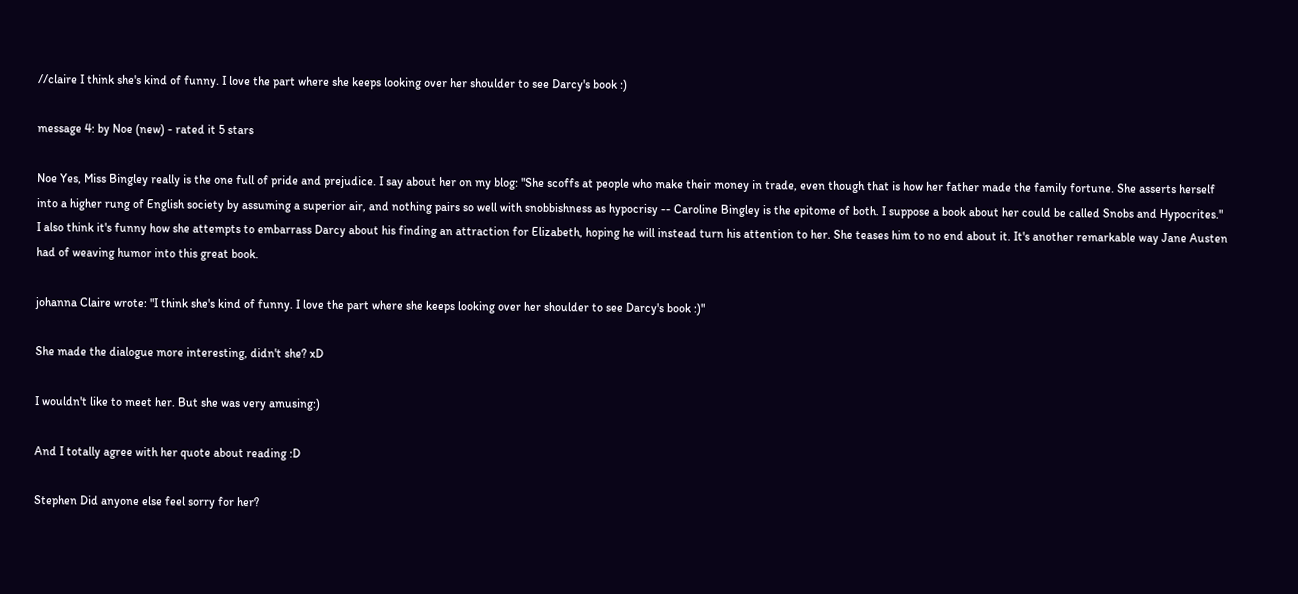//claire I think she's kind of funny. I love the part where she keeps looking over her shoulder to see Darcy's book :)

message 4: by Noe (new) - rated it 5 stars

Noe Yes, Miss Bingley really is the one full of pride and prejudice. I say about her on my blog: "She scoffs at people who make their money in trade, even though that is how her father made the family fortune. She asserts herself into a higher rung of English society by assuming a superior air, and nothing pairs so well with snobbishness as hypocrisy -- Caroline Bingley is the epitome of both. I suppose a book about her could be called Snobs and Hypocrites."
I also think it's funny how she attempts to embarrass Darcy about his finding an attraction for Elizabeth, hoping he will instead turn his attention to her. She teases him to no end about it. It's another remarkable way Jane Austen had of weaving humor into this great book.

johanna Claire wrote: "I think she's kind of funny. I love the part where she keeps looking over her shoulder to see Darcy's book :)"

She made the dialogue more interesting, didn't she? xD

I wouldn't like to meet her. But she was very amusing:)

And I totally agree with her quote about reading :D

Stephen Did anyone else feel sorry for her?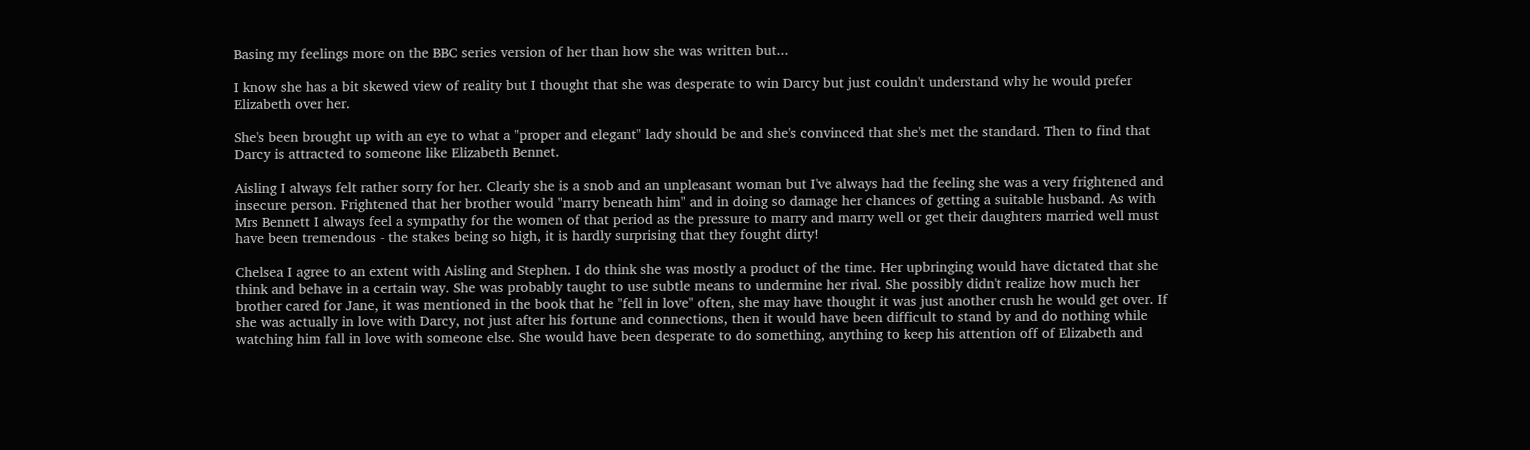Basing my feelings more on the BBC series version of her than how she was written but...

I know she has a bit skewed view of reality but I thought that she was desperate to win Darcy but just couldn't understand why he would prefer Elizabeth over her.

She's been brought up with an eye to what a "proper and elegant" lady should be and she's convinced that she's met the standard. Then to find that Darcy is attracted to someone like Elizabeth Bennet.

Aisling I always felt rather sorry for her. Clearly she is a snob and an unpleasant woman but I've always had the feeling she was a very frightened and insecure person. Frightened that her brother would "marry beneath him" and in doing so damage her chances of getting a suitable husband. As with Mrs Bennett I always feel a sympathy for the women of that period as the pressure to marry and marry well or get their daughters married well must have been tremendous - the stakes being so high, it is hardly surprising that they fought dirty!

Chelsea I agree to an extent with Aisling and Stephen. I do think she was mostly a product of the time. Her upbringing would have dictated that she think and behave in a certain way. She was probably taught to use subtle means to undermine her rival. She possibly didn't realize how much her brother cared for Jane, it was mentioned in the book that he "fell in love" often, she may have thought it was just another crush he would get over. If she was actually in love with Darcy, not just after his fortune and connections, then it would have been difficult to stand by and do nothing while watching him fall in love with someone else. She would have been desperate to do something, anything to keep his attention off of Elizabeth and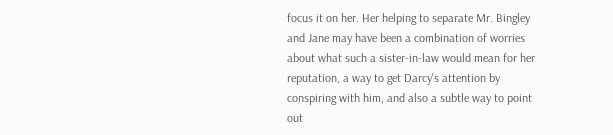focus it on her. Her helping to separate Mr. Bingley and Jane may have been a combination of worries about what such a sister-in-law would mean for her reputation, a way to get Darcy's attention by conspiring with him, and also a subtle way to point out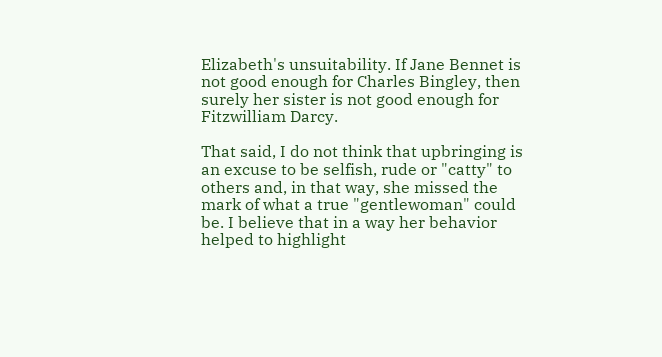Elizabeth's unsuitability. If Jane Bennet is not good enough for Charles Bingley, then surely her sister is not good enough for Fitzwilliam Darcy.

That said, I do not think that upbringing is an excuse to be selfish, rude or "catty" to others and, in that way, she missed the mark of what a true "gentlewoman" could be. I believe that in a way her behavior helped to highlight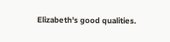Elizabeth's good qualities.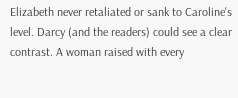Elizabeth never retaliated or sank to Caroline's level. Darcy (and the readers) could see a clear contrast. A woman raised with every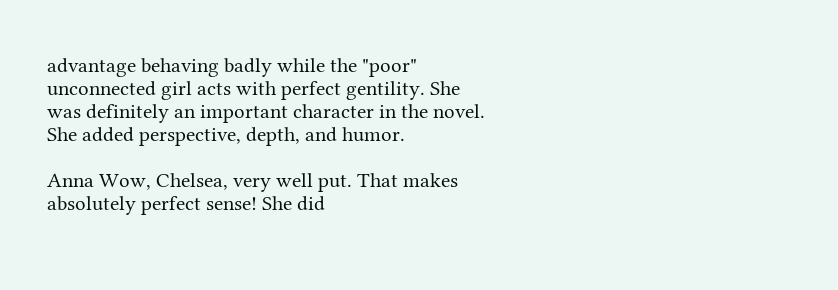advantage behaving badly while the "poor" unconnected girl acts with perfect gentility. She was definitely an important character in the novel. She added perspective, depth, and humor.

Anna Wow, Chelsea, very well put. That makes absolutely perfect sense! She did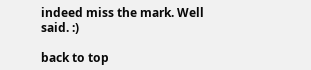indeed miss the mark. Well said. :)

back to top